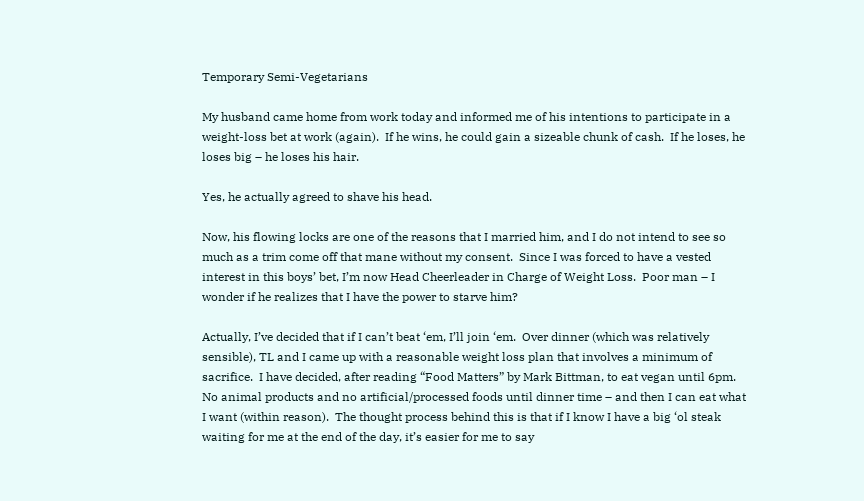Temporary Semi-Vegetarians

My husband came home from work today and informed me of his intentions to participate in a weight-loss bet at work (again).  If he wins, he could gain a sizeable chunk of cash.  If he loses, he loses big – he loses his hair.

Yes, he actually agreed to shave his head.

Now, his flowing locks are one of the reasons that I married him, and I do not intend to see so much as a trim come off that mane without my consent.  Since I was forced to have a vested interest in this boys’ bet, I’m now Head Cheerleader in Charge of Weight Loss.  Poor man – I wonder if he realizes that I have the power to starve him?

Actually, I’ve decided that if I can’t beat ‘em, I’ll join ‘em.  Over dinner (which was relatively sensible), TL and I came up with a reasonable weight loss plan that involves a minimum of sacrifice.  I have decided, after reading “Food Matters” by Mark Bittman, to eat vegan until 6pm.  No animal products and no artificial/processed foods until dinner time – and then I can eat what I want (within reason).  The thought process behind this is that if I know I have a big ‘ol steak waiting for me at the end of the day, it’s easier for me to say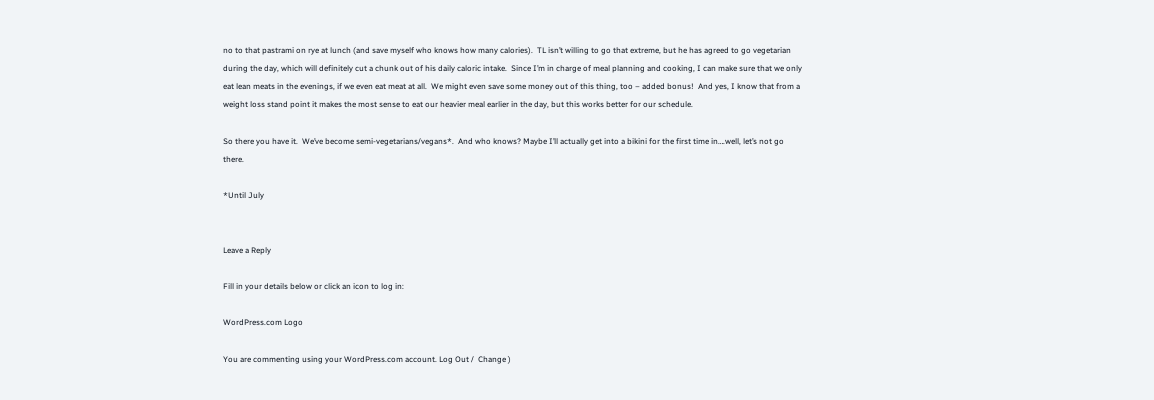no to that pastrami on rye at lunch (and save myself who knows how many calories).  TL isn’t willing to go that extreme, but he has agreed to go vegetarian during the day, which will definitely cut a chunk out of his daily caloric intake.  Since I’m in charge of meal planning and cooking, I can make sure that we only eat lean meats in the evenings, if we even eat meat at all.  We might even save some money out of this thing, too – added bonus!  And yes, I know that from a weight loss stand point it makes the most sense to eat our heavier meal earlier in the day, but this works better for our schedule.

So there you have it.  We’ve become semi-vegetarians/vegans*.  And who knows? Maybe I’ll actually get into a bikini for the first time in….well, let’s not go there.

*Until July


Leave a Reply

Fill in your details below or click an icon to log in:

WordPress.com Logo

You are commenting using your WordPress.com account. Log Out /  Change )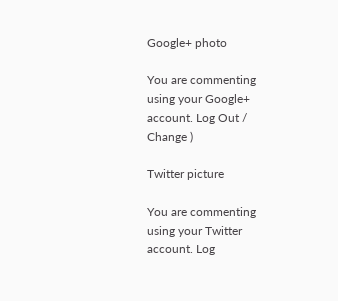Google+ photo

You are commenting using your Google+ account. Log Out /  Change )

Twitter picture

You are commenting using your Twitter account. Log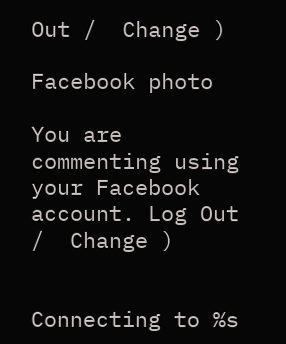Out /  Change )

Facebook photo

You are commenting using your Facebook account. Log Out /  Change )


Connecting to %s